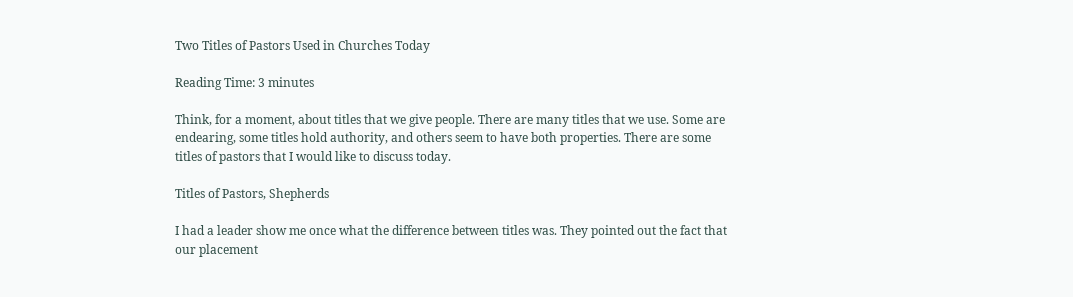Two Titles of Pastors Used in Churches Today

Reading Time: 3 minutes

Think, for a moment, about titles that we give people. There are many titles that we use. Some are endearing, some titles hold authority, and others seem to have both properties. There are some titles of pastors that I would like to discuss today.

Titles of Pastors, Shepherds

I had a leader show me once what the difference between titles was. They pointed out the fact that our placement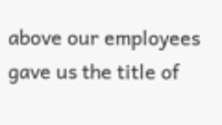above our employees gave us the title of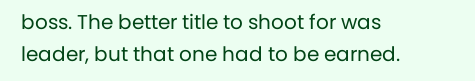boss. The better title to shoot for was leader, but that one had to be earned.